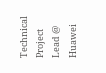Technical Project Lead @ Huawei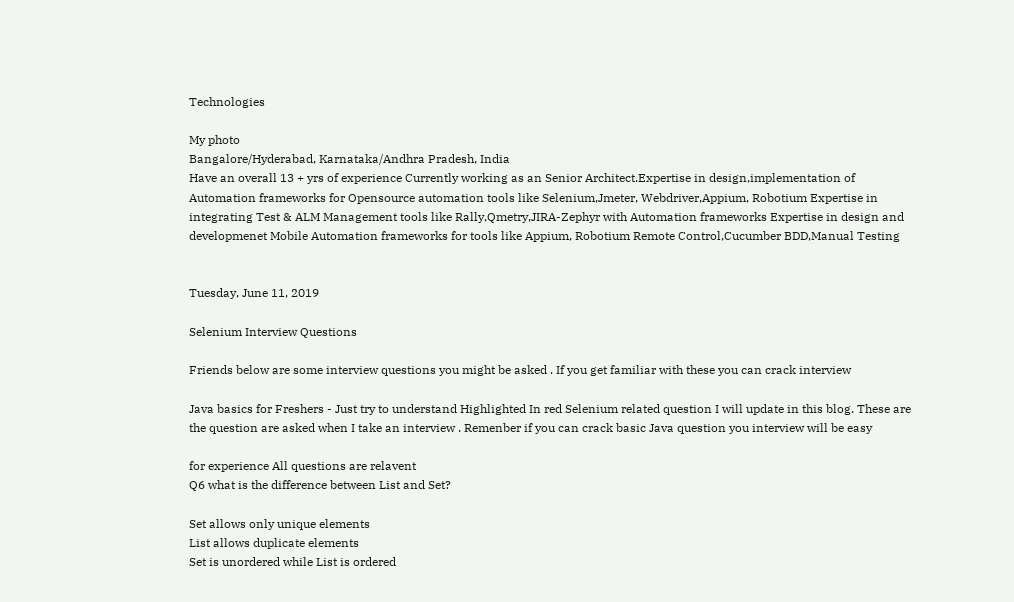Technologies

My photo
Bangalore/Hyderabad, Karnataka/Andhra Pradesh, India
Have an overall 13 + yrs of experience Currently working as an Senior Architect.Expertise in design,implementation of Automation frameworks for Opensource automation tools like Selenium,Jmeter, Webdriver,Appium, Robotium Expertise in integrating Test & ALM Management tools like Rally,Qmetry,JIRA-Zephyr with Automation frameworks Expertise in design and developmenet Mobile Automation frameworks for tools like Appium, Robotium Remote Control,Cucumber BDD,Manual Testing


Tuesday, June 11, 2019

Selenium Interview Questions

Friends below are some interview questions you might be asked . If you get familiar with these you can crack interview

Java basics for Freshers - Just try to understand Highlighted In red Selenium related question I will update in this blog. These are the question are asked when I take an interview . Remenber if you can crack basic Java question you interview will be easy

for experience All questions are relavent
Q6 what is the difference between List and Set?

Set allows only unique elements
List allows duplicate elements
Set is unordered while List is ordered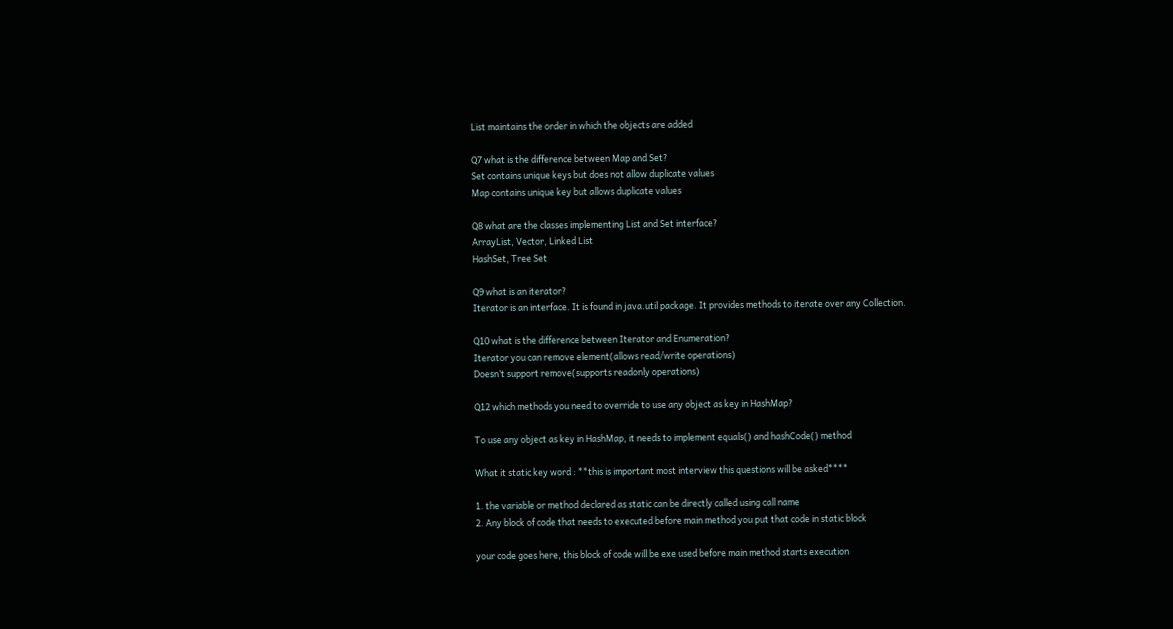List maintains the order in which the objects are added

Q7 what is the difference between Map and Set?
Set contains unique keys but does not allow duplicate values
Map contains unique key but allows duplicate values

Q8 what are the classes implementing List and Set interface?
ArrayList, Vector, Linked List
HashSet, Tree Set

Q9 what is an iterator?
Iterator is an interface. It is found in java.util package. It provides methods to iterate over any Collection.

Q10 what is the difference between Iterator and Enumeration?
Iterator you can remove element(allows read/write operations)
Doesn’t support remove(supports readonly operations)

Q12 which methods you need to override to use any object as key in HashMap?

To use any object as key in HashMap, it needs to implement equals() and hashCode() method

What it static key word : **this is important most interview this questions will be asked****

1. the variable or method declared as static can be directly called using call name
2. Any block of code that needs to executed before main method you put that code in static block

your code goes here, this block of code will be exe used before main method starts execution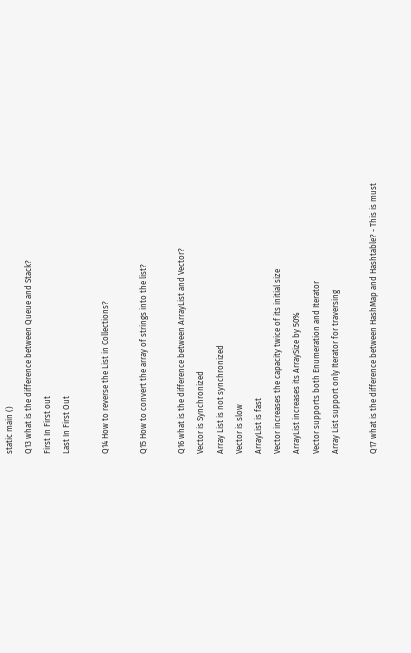static main ()
Q13 what is the difference between Queue and Stack?
First In First out
Last In First Out

Q14 How to reverse the List in Collections?

Q15 How to convert the array of strings into the list?

Q16 what is the difference between ArrayList and Vector?
Vector is Synchronized
Array List is not synchronized
Vector is slow
ArrayList is fast
Vector increases the capacity twice of its initial size
ArrayList increases its ArraySize by 50%
Vector supports both Enumeration and Iterator
Array List support only Iterator for traversing

Q17 what is the difference between HashMap and Hashtable? - This is must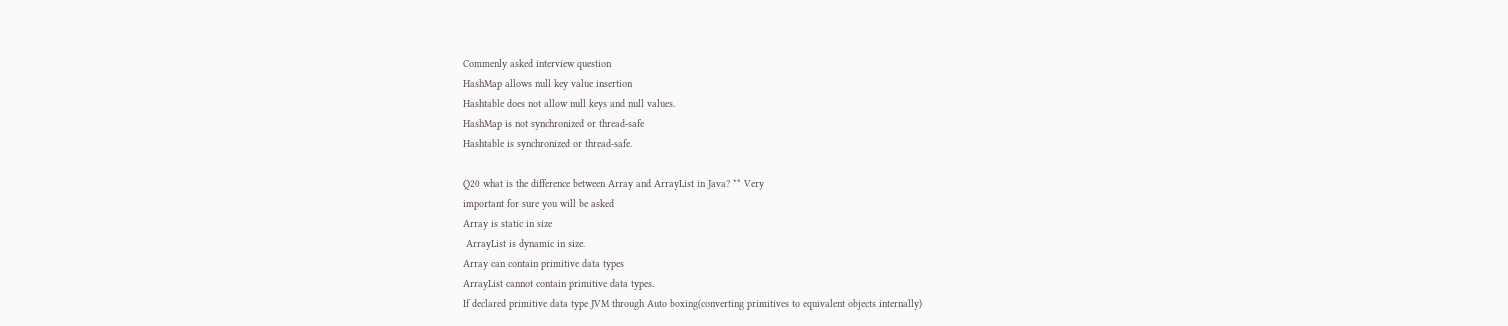Commenly asked interview question
HashMap allows null key value insertion
Hashtable does not allow null keys and null values.
HashMap is not synchronized or thread-safe
Hashtable is synchronized or thread-safe.

Q20 what is the difference between Array and ArrayList in Java? ** Very
important for sure you will be asked
Array is static in size
 ArrayList is dynamic in size.
Array can contain primitive data types
ArrayList cannot contain primitive data types.
If declared primitive data type JVM through Auto boxing(converting primitives to equivalent objects internally)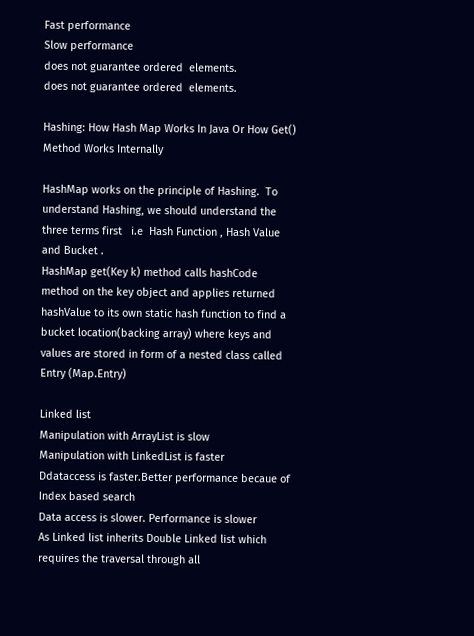Fast performance
Slow performance
does not guarantee ordered  elements.
does not guarantee ordered  elements.

Hashing: How Hash Map Works In Java Or How Get() Method Works Internally

HashMap works on the principle of Hashing.  To understand Hashing, we should understand the three terms first   i.e  Hash Function , Hash Value and Bucket .
HashMap get(Key k) method calls hashCode method on the key object and applies returned hashValue to its own static hash function to find a bucket location(backing array) where keys and values are stored in form of a nested class called Entry (Map.Entry)

Linked list
Manipulation with ArrayList is slow
Manipulation with LinkedList is faster
Ddataccess is faster.Better performance becaue of Index based search
Data access is slower. Performance is slower
As Linked list inherits Double Linked list which requires the traversal through all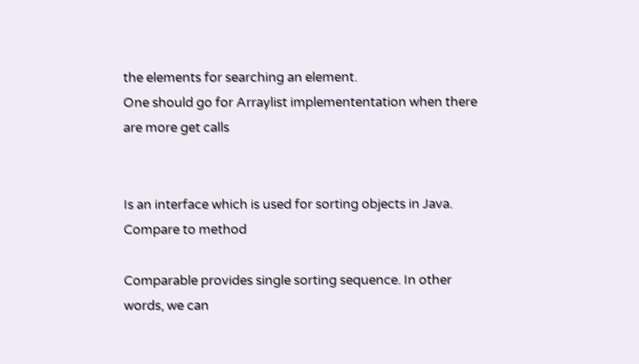the elements for searching an element.
One should go for Arraylist implemententation when there are more get calls


Is an interface which is used for sorting objects in Java.
Compare to method

Comparable provides single sorting sequence. In other words, we can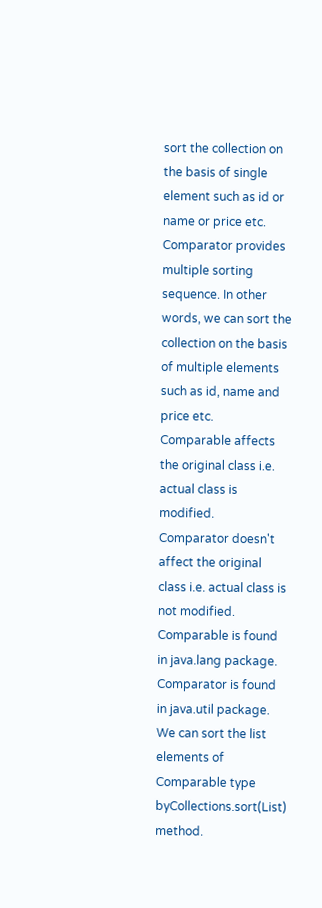sort the collection on the basis of single element such as id or name or price etc.
Comparator provides multiple sorting sequence. In other words, we can sort the collection on the basis of multiple elements such as id, name and price etc.
Comparable affects the original class i.e. actual class is modified.
Comparator doesn't affect the original class i.e. actual class is not modified.
Comparable is found in java.lang package.
Comparator is found in java.util package.
We can sort the list elements of Comparable type byCollections.sort(List) method.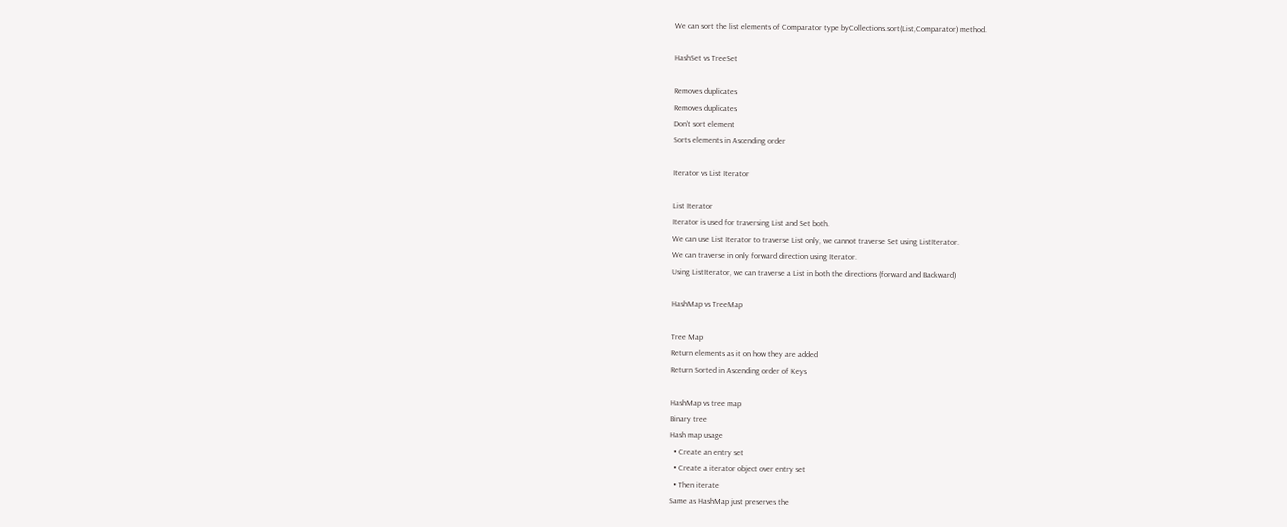We can sort the list elements of Comparator type byCollections.sort(List,Comparator) method.

HashSet vs TreeSet

Removes duplicates
Removes duplicates
Don’t sort element
Sorts elements in Ascending order

Iterator vs List Iterator

List Iterator
Iterator is used for traversing List and Set both.
We can use List Iterator to traverse List only, we cannot traverse Set using ListIterator.
We can traverse in only forward direction using Iterator.
Using ListIterator, we can traverse a List in both the directions (forward and Backward)

HashMap vs TreeMap

Tree Map
Return elements as it on how they are added
Return Sorted in Ascending order of Keys

HashMap vs tree map
Binary tree
Hash map usage
  • Create an entry set
  • Create a iterator object over entry set
  • Then iterate
Same as HashMap just preserves the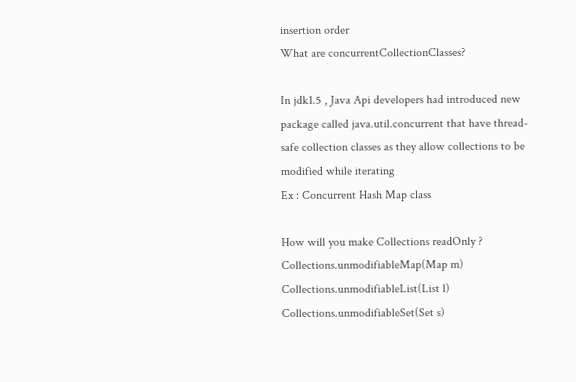insertion order
What are concurrentCollectionClasses?

In jdk1.5 , Java Api developers had introduced new package called java.util.concurrent that have thread-safe collection classes as they allow collections to be modified while iterating
Ex : Concurrent Hash Map class

How will you make Collections readOnly ?
Collections.unmodifiableMap(Map m)
Collections.unmodifiableList(List l)
Collections.unmodifiableSet(Set s)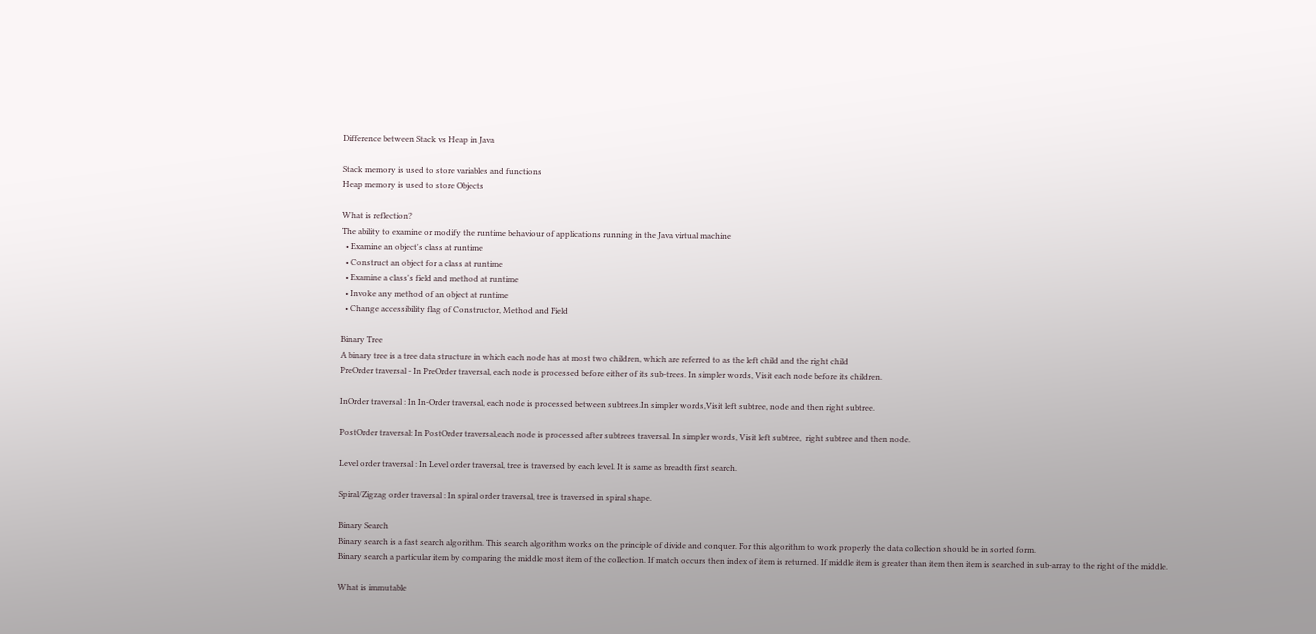Difference between Stack vs Heap in Java

Stack memory is used to store variables and functions
Heap memory is used to store Objects

What is reflection?
The ability to examine or modify the runtime behaviour of applications running in the Java virtual machine
  • Examine an object's class at runtime
  • Construct an object for a class at runtime
  • Examine a class's field and method at runtime
  • Invoke any method of an object at runtime
  • Change accessibility flag of Constructor, Method and Field

Binary Tree
A binary tree is a tree data structure in which each node has at most two children, which are referred to as the left child and the right child
PreOrder traversal - In PreOrder traversal, each node is processed before either of its sub-trees. In simpler words, Visit each node before its children.

InOrder traversal : In In-Order traversal, each node is processed between subtrees.In simpler words,Visit left subtree, node and then right subtree.

PostOrder traversal: In PostOrder traversal,each node is processed after subtrees traversal. In simpler words, Visit left subtree,  right subtree and then node.

Level order traversal : In Level order traversal, tree is traversed by each level. It is same as breadth first search.

Spiral/Zigzag order traversal : In spiral order traversal, tree is traversed in spiral shape.

Binary Search
Binary search is a fast search algorithm. This search algorithm works on the principle of divide and conquer. For this algorithm to work properly the data collection should be in sorted form.
Binary search a particular item by comparing the middle most item of the collection. If match occurs then index of item is returned. If middle item is greater than item then item is searched in sub-array to the right of the middle.

What is immutable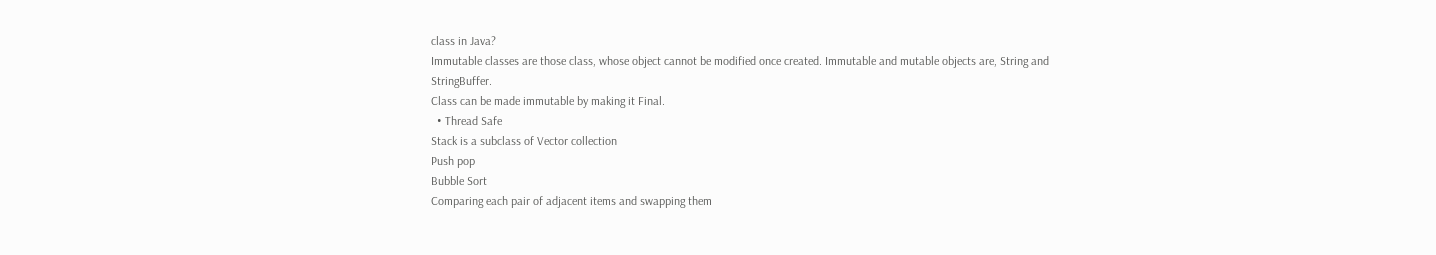class in Java?
Immutable classes are those class, whose object cannot be modified once created. Immutable and mutable objects are, String and StringBuffer.
Class can be made immutable by making it Final.
  • Thread Safe
Stack is a subclass of Vector collection
Push pop
Bubble Sort
Comparing each pair of adjacent items and swapping them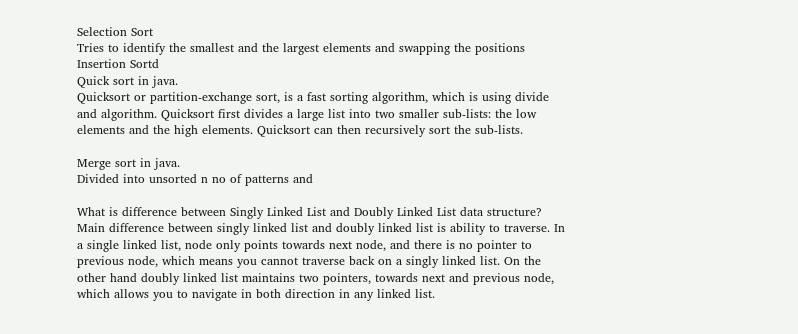Selection Sort
Tries to identify the smallest and the largest elements and swapping the positions
Insertion Sortd
Quick sort in java.
Quicksort or partition-exchange sort, is a fast sorting algorithm, which is using divide and algorithm. Quicksort first divides a large list into two smaller sub-lists: the low elements and the high elements. Quicksort can then recursively sort the sub-lists.

Merge sort in java.
Divided into unsorted n no of patterns and

What is difference between Singly Linked List and Doubly Linked List data structure?
Main difference between singly linked list and doubly linked list is ability to traverse. In a single linked list, node only points towards next node, and there is no pointer to previous node, which means you cannot traverse back on a singly linked list. On the other hand doubly linked list maintains two pointers, towards next and previous node, which allows you to navigate in both direction in any linked list.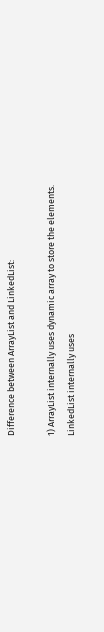Difference between ArrayList and LinkedList:

1) ArrayList internally uses dynamic array to store the elements.
LinkedList internally uses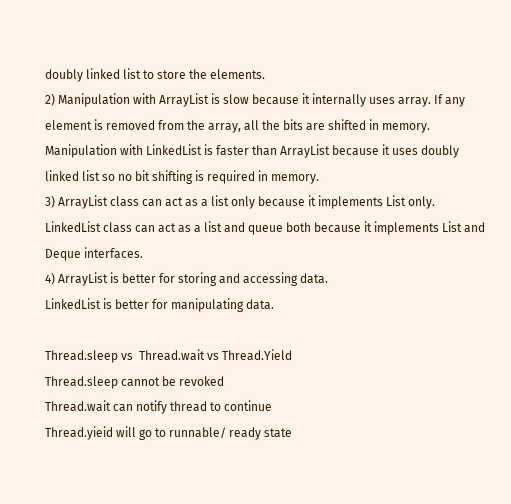doubly linked list to store the elements.
2) Manipulation with ArrayList is slow because it internally uses array. If any element is removed from the array, all the bits are shifted in memory.
Manipulation with LinkedList is faster than ArrayList because it uses doubly linked list so no bit shifting is required in memory.
3) ArrayList class can act as a list only because it implements List only.
LinkedList class can act as a list and queue both because it implements List and Deque interfaces.
4) ArrayList is better for storing and accessing data.
LinkedList is better for manipulating data.

Thread.sleep vs  Thread.wait vs Thread.Yield
Thread.sleep cannot be revoked
Thread.wait can notify thread to continue
Thread.yieid will go to runnable/ ready state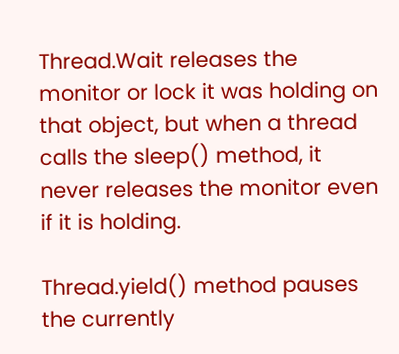Thread.Wait releases the monitor or lock it was holding on that object, but when a thread calls the sleep() method, it never releases the monitor even if it is holding.

Thread.yield() method pauses the currently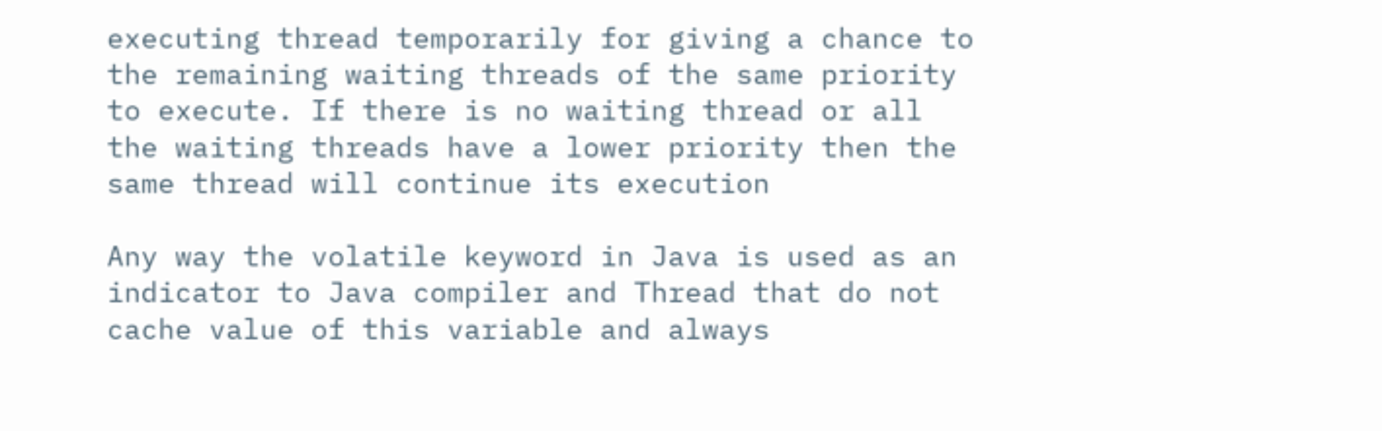executing thread temporarily for giving a chance to the remaining waiting threads of the same priority to execute. If there is no waiting thread or all the waiting threads have a lower priority then the same thread will continue its execution

Any way the volatile keyword in Java is used as an indicator to Java compiler and Thread that do not cache value of this variable and always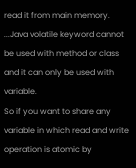read it from main memory. ...Java volatile keyword cannot be used with method or class and it can only be used with variable.
So if you want to share any variable in which read and write operation is atomic by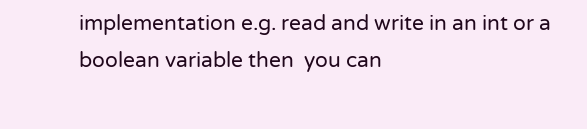implementation e.g. read and write in an int or a boolean variable then  you can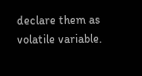declare them as volatile variable.